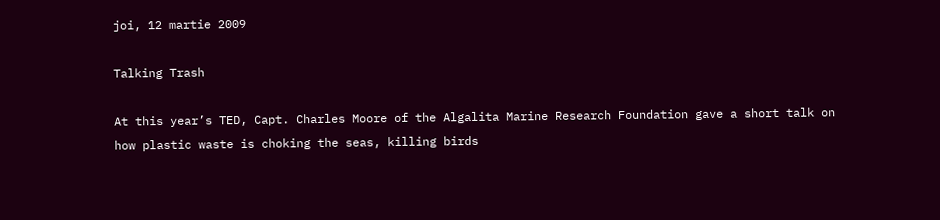joi, 12 martie 2009

Talking Trash

At this year’s TED, Capt. Charles Moore of the Algalita Marine Research Foundation gave a short talk on how plastic waste is choking the seas, killing birds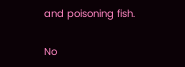and poisoning fish.

No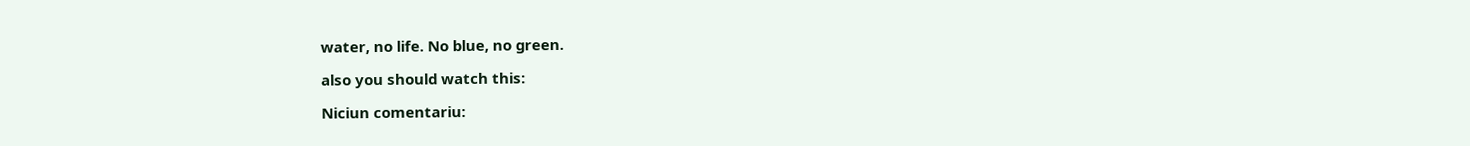water, no life. No blue, no green.

also you should watch this:

Niciun comentariu: